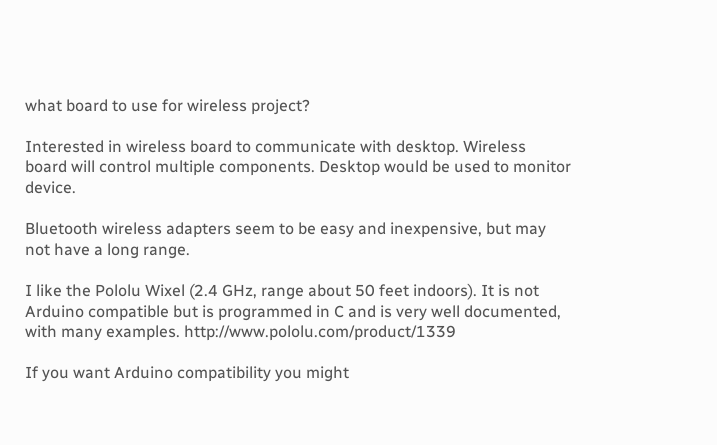what board to use for wireless project?

Interested in wireless board to communicate with desktop. Wireless board will control multiple components. Desktop would be used to monitor device.

Bluetooth wireless adapters seem to be easy and inexpensive, but may not have a long range.

I like the Pololu Wixel (2.4 GHz, range about 50 feet indoors). It is not Arduino compatible but is programmed in C and is very well documented, with many examples. http://www.pololu.com/product/1339

If you want Arduino compatibility you might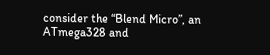consider the “Blend Micro”, an ATmega328 and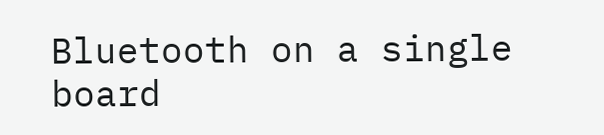Bluetooth on a single board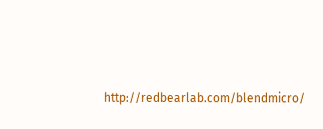http://redbearlab.com/blendmicro/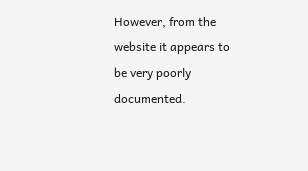However, from the website it appears to be very poorly documented.